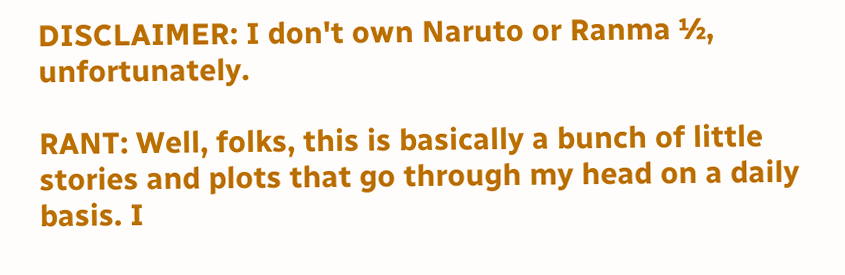DISCLAIMER: I don't own Naruto or Ranma ½, unfortunately.

RANT: Well, folks, this is basically a bunch of little stories and plots that go through my head on a daily basis. I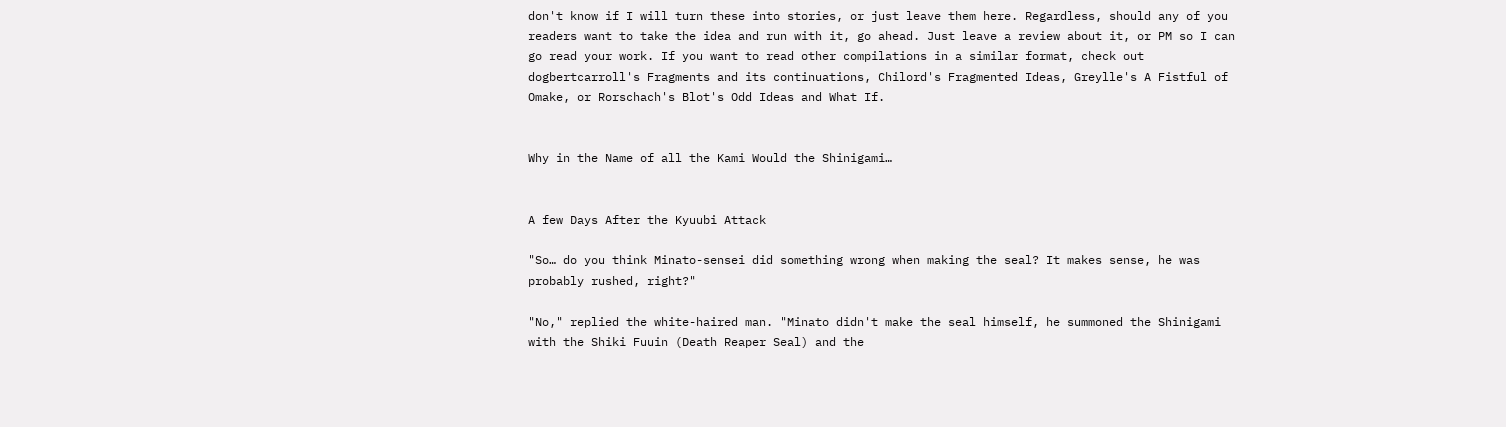don't know if I will turn these into stories, or just leave them here. Regardless, should any of you readers want to take the idea and run with it, go ahead. Just leave a review about it, or PM so I can go read your work. If you want to read other compilations in a similar format, check out dogbertcarroll's Fragments and its continuations, Chilord's Fragmented Ideas, Greylle's A Fistful of Omake, or Rorschach's Blot's Odd Ideas and What If.


Why in the Name of all the Kami Would the Shinigami…


A few Days After the Kyuubi Attack

"So… do you think Minato-sensei did something wrong when making the seal? It makes sense, he was probably rushed, right?"

"No," replied the white-haired man. "Minato didn't make the seal himself, he summoned the Shinigami with the Shiki Fuuin (Death Reaper Seal) and the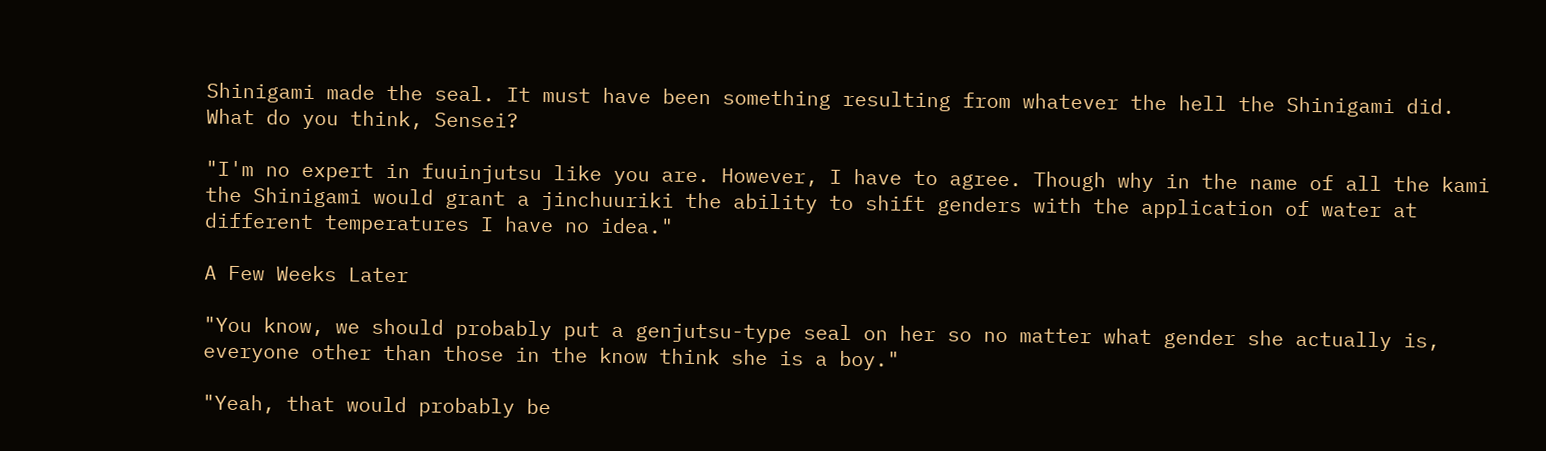Shinigami made the seal. It must have been something resulting from whatever the hell the Shinigami did. What do you think, Sensei?

"I'm no expert in fuuinjutsu like you are. However, I have to agree. Though why in the name of all the kami the Shinigami would grant a jinchuuriki the ability to shift genders with the application of water at different temperatures I have no idea."

A Few Weeks Later

"You know, we should probably put a genjutsu-type seal on her so no matter what gender she actually is, everyone other than those in the know think she is a boy."

"Yeah, that would probably be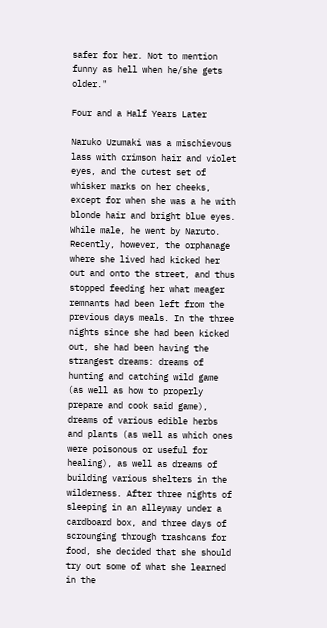safer for her. Not to mention funny as hell when he/she gets older."

Four and a Half Years Later

Naruko Uzumaki was a mischievous lass with crimson hair and violet eyes, and the cutest set of whisker marks on her cheeks, except for when she was a he with blonde hair and bright blue eyes. While male, he went by Naruto. Recently, however, the orphanage where she lived had kicked her out and onto the street, and thus stopped feeding her what meager remnants had been left from the previous days meals. In the three nights since she had been kicked out, she had been having the strangest dreams: dreams of hunting and catching wild game (as well as how to properly prepare and cook said game), dreams of various edible herbs and plants (as well as which ones were poisonous or useful for healing), as well as dreams of building various shelters in the wilderness. After three nights of sleeping in an alleyway under a cardboard box, and three days of scrounging through trashcans for food, she decided that she should try out some of what she learned in the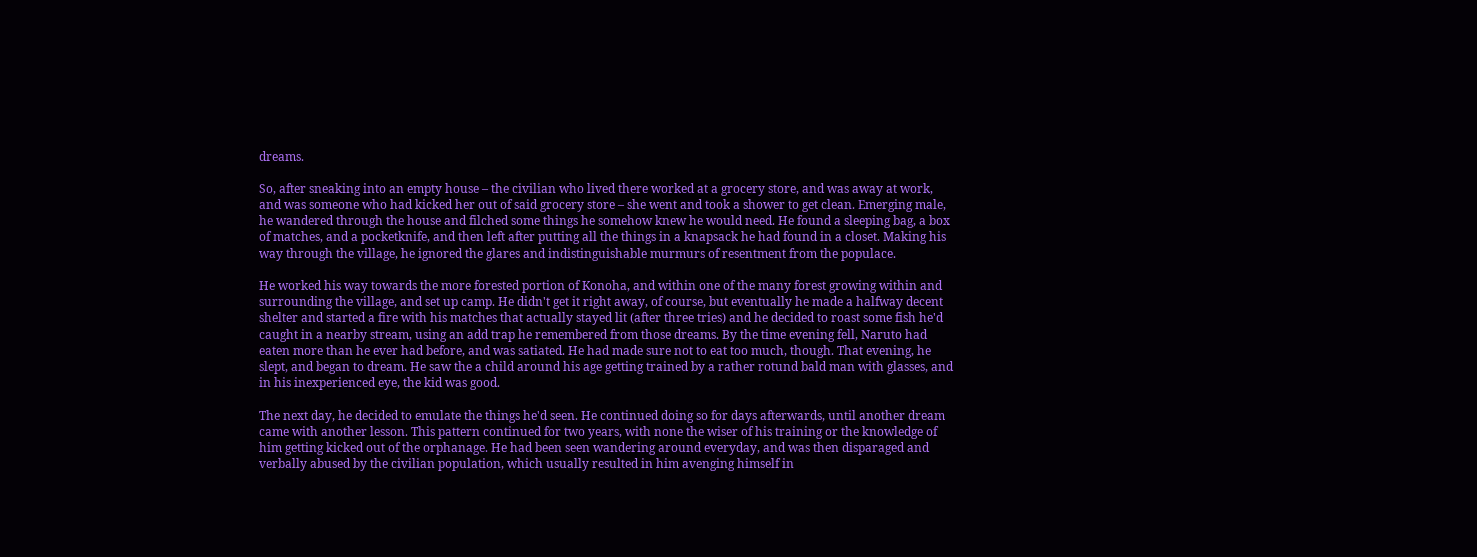dreams.

So, after sneaking into an empty house – the civilian who lived there worked at a grocery store, and was away at work, and was someone who had kicked her out of said grocery store – she went and took a shower to get clean. Emerging male, he wandered through the house and filched some things he somehow knew he would need. He found a sleeping bag, a box of matches, and a pocketknife, and then left after putting all the things in a knapsack he had found in a closet. Making his way through the village, he ignored the glares and indistinguishable murmurs of resentment from the populace.

He worked his way towards the more forested portion of Konoha, and within one of the many forest growing within and surrounding the village, and set up camp. He didn't get it right away, of course, but eventually he made a halfway decent shelter and started a fire with his matches that actually stayed lit (after three tries) and he decided to roast some fish he'd caught in a nearby stream, using an add trap he remembered from those dreams. By the time evening fell, Naruto had eaten more than he ever had before, and was satiated. He had made sure not to eat too much, though. That evening, he slept, and began to dream. He saw the a child around his age getting trained by a rather rotund bald man with glasses, and in his inexperienced eye, the kid was good.

The next day, he decided to emulate the things he'd seen. He continued doing so for days afterwards, until another dream came with another lesson. This pattern continued for two years, with none the wiser of his training or the knowledge of him getting kicked out of the orphanage. He had been seen wandering around everyday, and was then disparaged and verbally abused by the civilian population, which usually resulted in him avenging himself in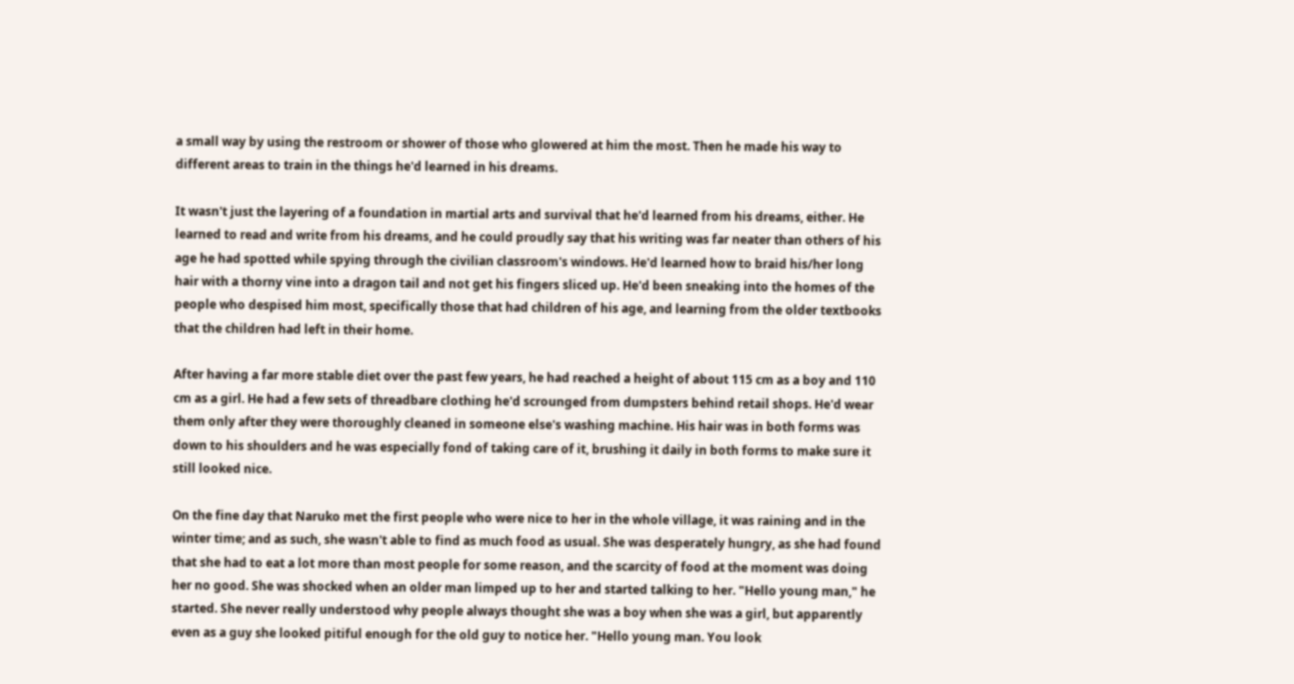a small way by using the restroom or shower of those who glowered at him the most. Then he made his way to different areas to train in the things he'd learned in his dreams.

It wasn't just the layering of a foundation in martial arts and survival that he'd learned from his dreams, either. He learned to read and write from his dreams, and he could proudly say that his writing was far neater than others of his age he had spotted while spying through the civilian classroom's windows. He'd learned how to braid his/her long hair with a thorny vine into a dragon tail and not get his fingers sliced up. He'd been sneaking into the homes of the people who despised him most, specifically those that had children of his age, and learning from the older textbooks that the children had left in their home.

After having a far more stable diet over the past few years, he had reached a height of about 115 cm as a boy and 110 cm as a girl. He had a few sets of threadbare clothing he'd scrounged from dumpsters behind retail shops. He'd wear them only after they were thoroughly cleaned in someone else's washing machine. His hair was in both forms was down to his shoulders and he was especially fond of taking care of it, brushing it daily in both forms to make sure it still looked nice.

On the fine day that Naruko met the first people who were nice to her in the whole village, it was raining and in the winter time; and as such, she wasn't able to find as much food as usual. She was desperately hungry, as she had found that she had to eat a lot more than most people for some reason, and the scarcity of food at the moment was doing her no good. She was shocked when an older man limped up to her and started talking to her. "Hello young man," he started. She never really understood why people always thought she was a boy when she was a girl, but apparently even as a guy she looked pitiful enough for the old guy to notice her. "Hello young man. You look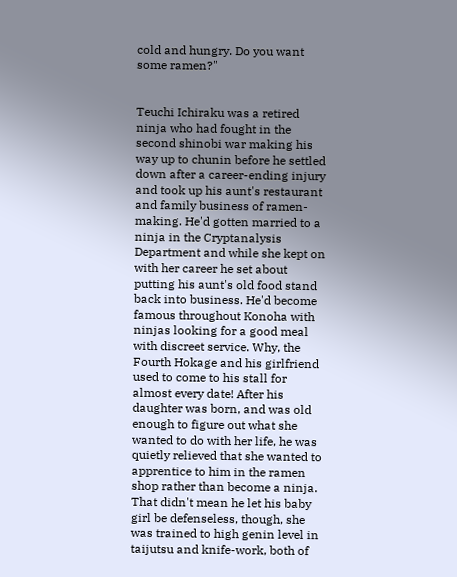cold and hungry. Do you want some ramen?"


Teuchi Ichiraku was a retired ninja who had fought in the second shinobi war making his way up to chunin before he settled down after a career-ending injury and took up his aunt's restaurant and family business of ramen-making. He'd gotten married to a ninja in the Cryptanalysis Department and while she kept on with her career he set about putting his aunt's old food stand back into business. He'd become famous throughout Konoha with ninjas looking for a good meal with discreet service. Why, the Fourth Hokage and his girlfriend used to come to his stall for almost every date! After his daughter was born, and was old enough to figure out what she wanted to do with her life, he was quietly relieved that she wanted to apprentice to him in the ramen shop rather than become a ninja. That didn't mean he let his baby girl be defenseless, though, she was trained to high genin level in taijutsu and knife-work, both of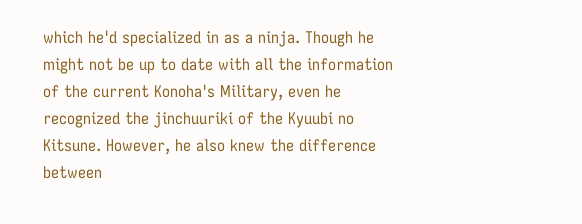which he'd specialized in as a ninja. Though he might not be up to date with all the information of the current Konoha's Military, even he recognized the jinchuuriki of the Kyuubi no Kitsune. However, he also knew the difference between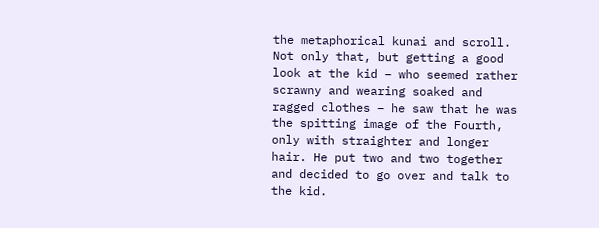the metaphorical kunai and scroll. Not only that, but getting a good look at the kid – who seemed rather scrawny and wearing soaked and ragged clothes – he saw that he was the spitting image of the Fourth, only with straighter and longer hair. He put two and two together and decided to go over and talk to the kid.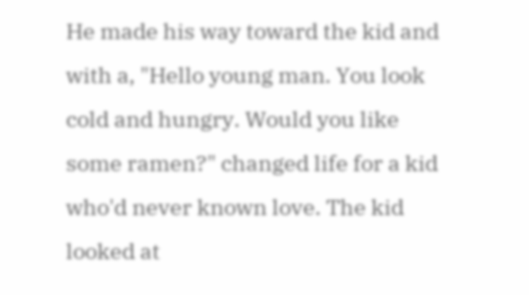He made his way toward the kid and with a, "Hello young man. You look cold and hungry. Would you like some ramen?" changed life for a kid who'd never known love. The kid looked at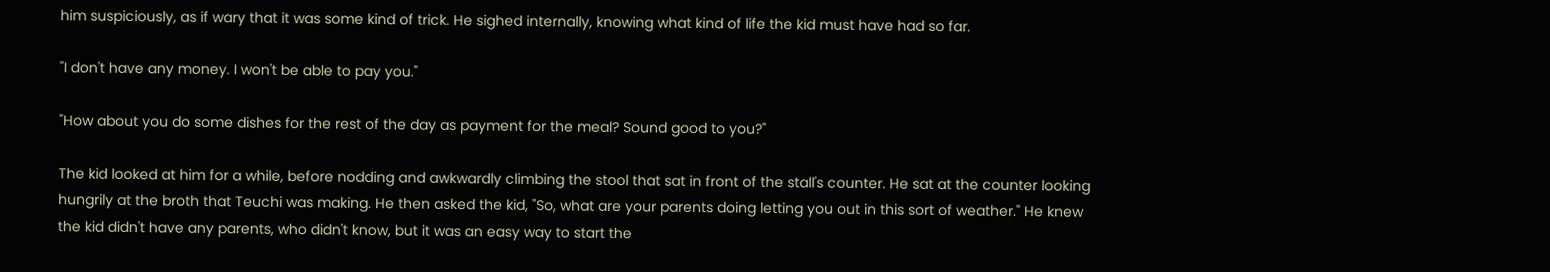him suspiciously, as if wary that it was some kind of trick. He sighed internally, knowing what kind of life the kid must have had so far.

"I don't have any money. I won't be able to pay you."

"How about you do some dishes for the rest of the day as payment for the meal? Sound good to you?"

The kid looked at him for a while, before nodding and awkwardly climbing the stool that sat in front of the stall's counter. He sat at the counter looking hungrily at the broth that Teuchi was making. He then asked the kid, "So, what are your parents doing letting you out in this sort of weather." He knew the kid didn't have any parents, who didn't know, but it was an easy way to start the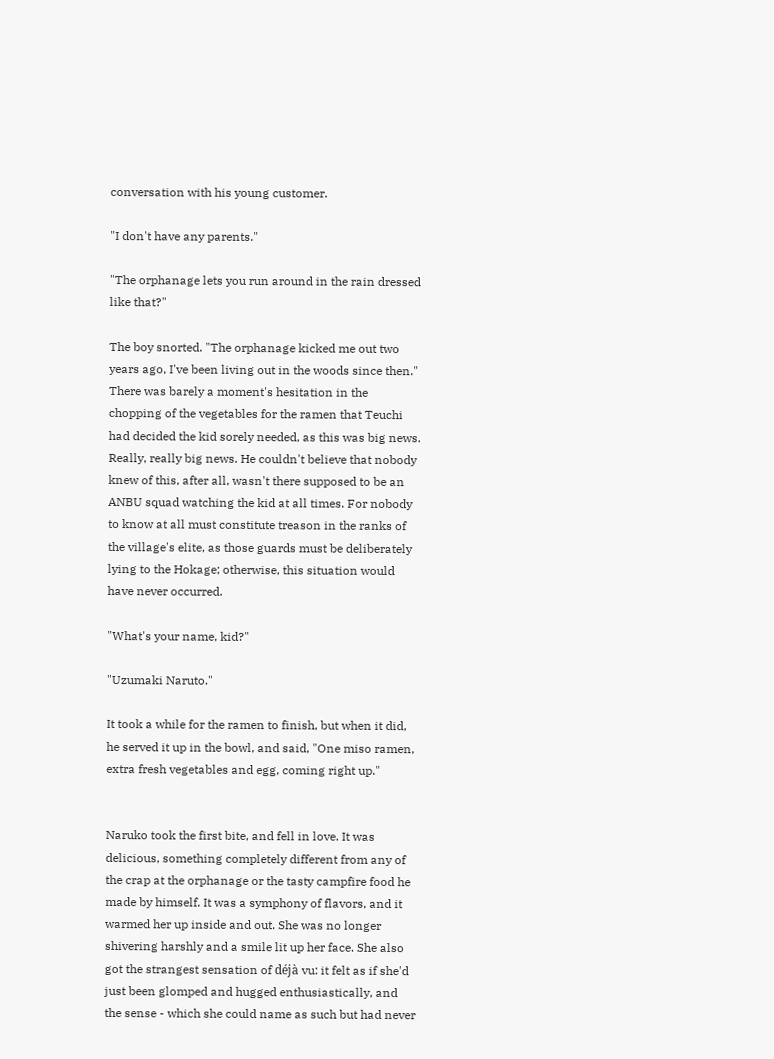conversation with his young customer.

"I don't have any parents."

"The orphanage lets you run around in the rain dressed like that?"

The boy snorted. "The orphanage kicked me out two years ago, I've been living out in the woods since then." There was barely a moment's hesitation in the chopping of the vegetables for the ramen that Teuchi had decided the kid sorely needed, as this was big news. Really, really big news. He couldn't believe that nobody knew of this, after all, wasn't there supposed to be an ANBU squad watching the kid at all times. For nobody to know at all must constitute treason in the ranks of the village's elite, as those guards must be deliberately lying to the Hokage; otherwise, this situation would have never occurred.

"What's your name, kid?"

"Uzumaki Naruto."

It took a while for the ramen to finish, but when it did, he served it up in the bowl, and said, "One miso ramen, extra fresh vegetables and egg, coming right up."


Naruko took the first bite, and fell in love. It was delicious, something completely different from any of the crap at the orphanage or the tasty campfire food he made by himself. It was a symphony of flavors, and it warmed her up inside and out. She was no longer shivering harshly and a smile lit up her face. She also got the strangest sensation of déjà vu: it felt as if she'd just been glomped and hugged enthusiastically, and the sense - which she could name as such but had never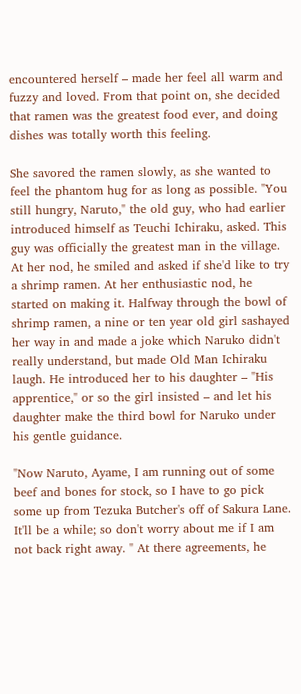encountered herself – made her feel all warm and fuzzy and loved. From that point on, she decided that ramen was the greatest food ever, and doing dishes was totally worth this feeling.

She savored the ramen slowly, as she wanted to feel the phantom hug for as long as possible. "You still hungry, Naruto," the old guy, who had earlier introduced himself as Teuchi Ichiraku, asked. This guy was officially the greatest man in the village. At her nod, he smiled and asked if she'd like to try a shrimp ramen. At her enthusiastic nod, he started on making it. Halfway through the bowl of shrimp ramen, a nine or ten year old girl sashayed her way in and made a joke which Naruko didn't really understand, but made Old Man Ichiraku laugh. He introduced her to his daughter – "His apprentice," or so the girl insisted – and let his daughter make the third bowl for Naruko under his gentle guidance.

"Now Naruto, Ayame, I am running out of some beef and bones for stock, so I have to go pick some up from Tezuka Butcher's off of Sakura Lane. It'll be a while; so don't worry about me if I am not back right away. " At there agreements, he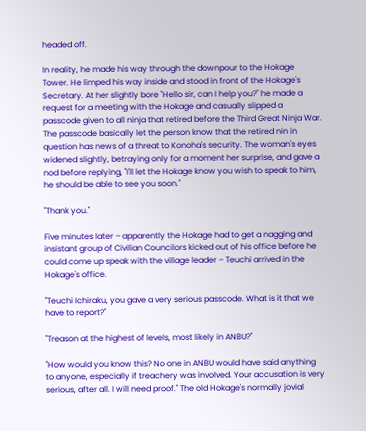headed off.

In reality, he made his way through the downpour to the Hokage Tower. He limped his way inside and stood in front of the Hokage's Secretary. At her slightly bore "Hello sir, can I help you?" he made a request for a meeting with the Hokage and casually slipped a passcode given to all ninja that retired before the Third Great Ninja War. The passcode basically let the person know that the retired nin in question has news of a threat to Konoha's security. The woman's eyes widened slightly, betraying only for a moment her surprise, and gave a nod before replying, "I'll let the Hokage know you wish to speak to him, he should be able to see you soon."

"Thank you."

Five minutes later – apparently the Hokage had to get a nagging and insistant group of Civilian Councilors kicked out of his office before he could come up speak with the village leader – Teuchi arrived in the Hokage's office.

"Teuchi Ichiraku, you gave a very serious passcode. What is it that we have to report?"

"Treason at the highest of levels, most likely in ANBU?"

"How would you know this? No one in ANBU would have said anything to anyone, especially if treachery was involved. Your accusation is very serious, after all. I will need proof." The old Hokage's normally jovial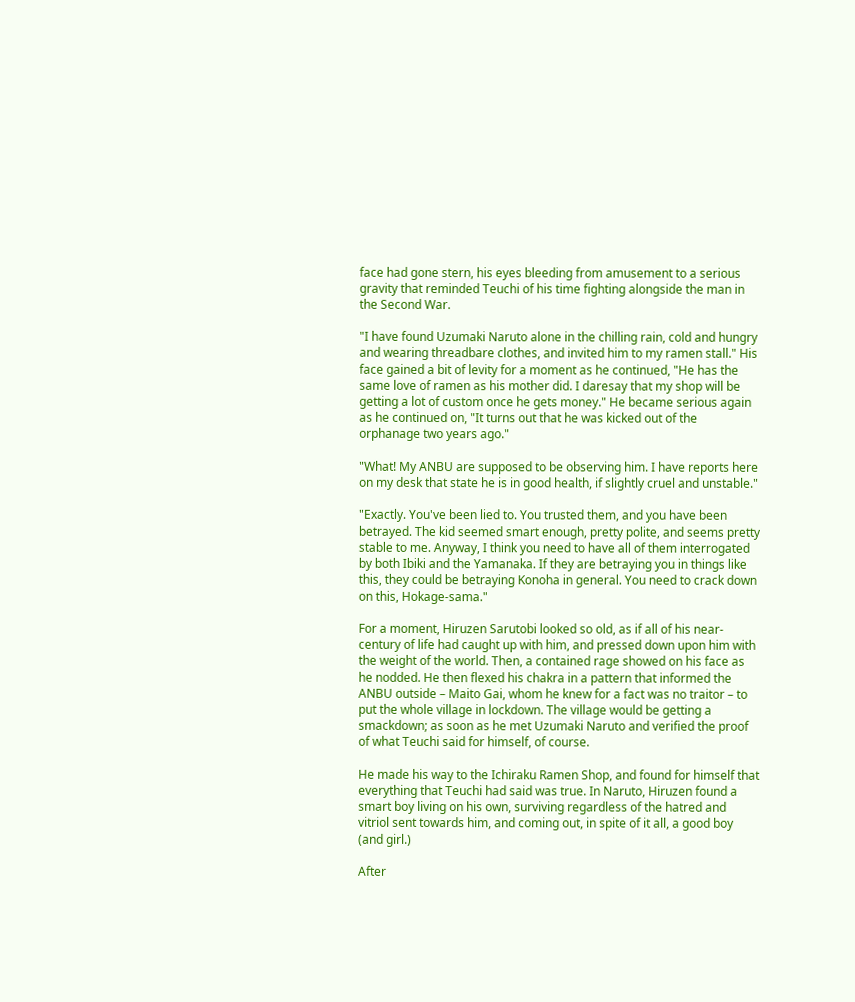face had gone stern, his eyes bleeding from amusement to a serious gravity that reminded Teuchi of his time fighting alongside the man in the Second War.

"I have found Uzumaki Naruto alone in the chilling rain, cold and hungry and wearing threadbare clothes, and invited him to my ramen stall." His face gained a bit of levity for a moment as he continued, "He has the same love of ramen as his mother did. I daresay that my shop will be getting a lot of custom once he gets money." He became serious again as he continued on, "It turns out that he was kicked out of the orphanage two years ago."

"What! My ANBU are supposed to be observing him. I have reports here on my desk that state he is in good health, if slightly cruel and unstable."

"Exactly. You've been lied to. You trusted them, and you have been betrayed. The kid seemed smart enough, pretty polite, and seems pretty stable to me. Anyway, I think you need to have all of them interrogated by both Ibiki and the Yamanaka. If they are betraying you in things like this, they could be betraying Konoha in general. You need to crack down on this, Hokage-sama."

For a moment, Hiruzen Sarutobi looked so old, as if all of his near-century of life had caught up with him, and pressed down upon him with the weight of the world. Then, a contained rage showed on his face as he nodded. He then flexed his chakra in a pattern that informed the ANBU outside – Maito Gai, whom he knew for a fact was no traitor – to put the whole village in lockdown. The village would be getting a smackdown; as soon as he met Uzumaki Naruto and verified the proof of what Teuchi said for himself, of course.

He made his way to the Ichiraku Ramen Shop, and found for himself that everything that Teuchi had said was true. In Naruto, Hiruzen found a smart boy living on his own, surviving regardless of the hatred and vitriol sent towards him, and coming out, in spite of it all, a good boy (and girl.)

After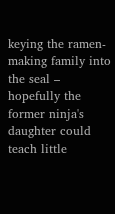keying the ramen-making family into the seal – hopefully the former ninja's daughter could teach little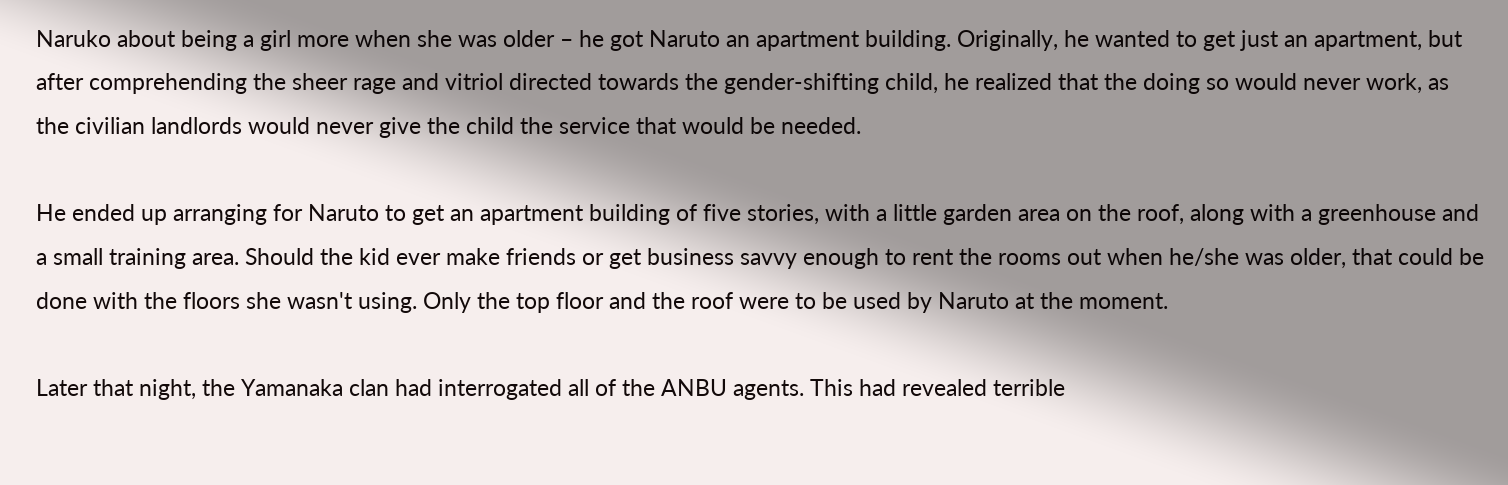Naruko about being a girl more when she was older – he got Naruto an apartment building. Originally, he wanted to get just an apartment, but after comprehending the sheer rage and vitriol directed towards the gender-shifting child, he realized that the doing so would never work, as the civilian landlords would never give the child the service that would be needed.

He ended up arranging for Naruto to get an apartment building of five stories, with a little garden area on the roof, along with a greenhouse and a small training area. Should the kid ever make friends or get business savvy enough to rent the rooms out when he/she was older, that could be done with the floors she wasn't using. Only the top floor and the roof were to be used by Naruto at the moment.

Later that night, the Yamanaka clan had interrogated all of the ANBU agents. This had revealed terrible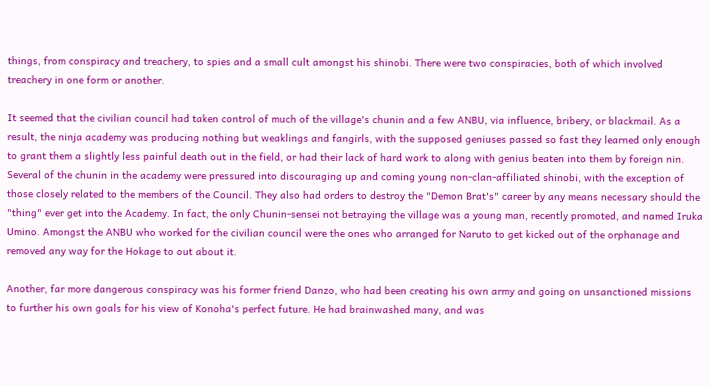things, from conspiracy and treachery, to spies and a small cult amongst his shinobi. There were two conspiracies, both of which involved treachery in one form or another.

It seemed that the civilian council had taken control of much of the village's chunin and a few ANBU, via influence, bribery, or blackmail. As a result, the ninja academy was producing nothing but weaklings and fangirls, with the supposed geniuses passed so fast they learned only enough to grant them a slightly less painful death out in the field, or had their lack of hard work to along with genius beaten into them by foreign nin. Several of the chunin in the academy were pressured into discouraging up and coming young non-clan-affiliated shinobi, with the exception of those closely related to the members of the Council. They also had orders to destroy the "Demon Brat's" career by any means necessary should the "thing" ever get into the Academy. In fact, the only Chunin-sensei not betraying the village was a young man, recently promoted, and named Iruka Umino. Amongst the ANBU who worked for the civilian council were the ones who arranged for Naruto to get kicked out of the orphanage and removed any way for the Hokage to out about it.

Another, far more dangerous conspiracy was his former friend Danzo, who had been creating his own army and going on unsanctioned missions to further his own goals for his view of Konoha's perfect future. He had brainwashed many, and was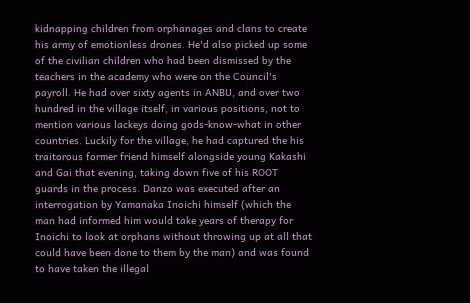kidnapping children from orphanages and clans to create his army of emotionless drones. He'd also picked up some of the civilian children who had been dismissed by the teachers in the academy who were on the Council's payroll. He had over sixty agents in ANBU, and over two hundred in the village itself, in various positions, not to mention various lackeys doing gods-know-what in other countries. Luckily for the village, he had captured the his traitorous former friend himself alongside young Kakashi and Gai that evening, taking down five of his ROOT guards in the process. Danzo was executed after an interrogation by Yamanaka Inoichi himself (which the man had informed him would take years of therapy for Inoichi to look at orphans without throwing up at all that could have been done to them by the man) and was found to have taken the illegal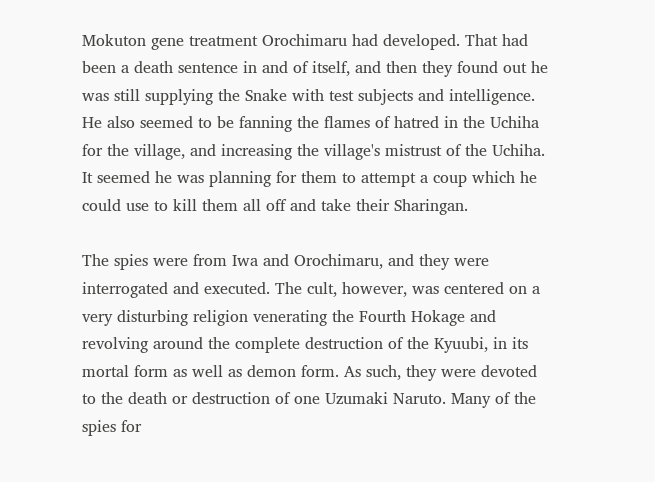Mokuton gene treatment Orochimaru had developed. That had been a death sentence in and of itself, and then they found out he was still supplying the Snake with test subjects and intelligence. He also seemed to be fanning the flames of hatred in the Uchiha for the village, and increasing the village's mistrust of the Uchiha. It seemed he was planning for them to attempt a coup which he could use to kill them all off and take their Sharingan.

The spies were from Iwa and Orochimaru, and they were interrogated and executed. The cult, however, was centered on a very disturbing religion venerating the Fourth Hokage and revolving around the complete destruction of the Kyuubi, in its mortal form as well as demon form. As such, they were devoted to the death or destruction of one Uzumaki Naruto. Many of the spies for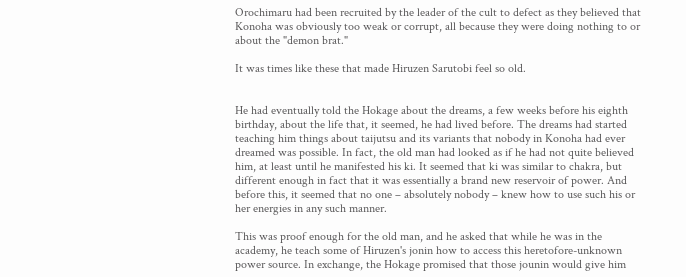Orochimaru had been recruited by the leader of the cult to defect as they believed that Konoha was obviously too weak or corrupt, all because they were doing nothing to or about the "demon brat."

It was times like these that made Hiruzen Sarutobi feel so old.


He had eventually told the Hokage about the dreams, a few weeks before his eighth birthday, about the life that, it seemed, he had lived before. The dreams had started teaching him things about taijutsu and its variants that nobody in Konoha had ever dreamed was possible. In fact, the old man had looked as if he had not quite believed him, at least until he manifested his ki. It seemed that ki was similar to chakra, but different enough in fact that it was essentially a brand new reservoir of power. And before this, it seemed that no one – absolutely nobody – knew how to use such his or her energies in any such manner.

This was proof enough for the old man, and he asked that while he was in the academy, he teach some of Hiruzen's jonin how to access this heretofore-unknown power source. In exchange, the Hokage promised that those jounin would give him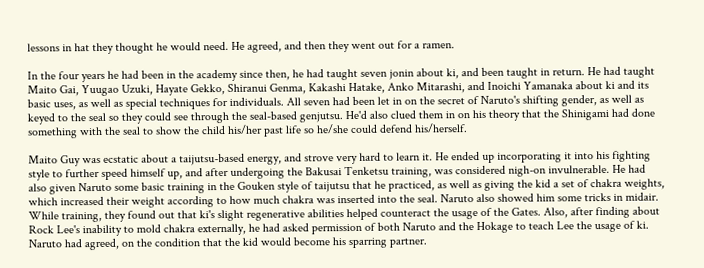lessons in hat they thought he would need. He agreed, and then they went out for a ramen.

In the four years he had been in the academy since then, he had taught seven jonin about ki, and been taught in return. He had taught Maito Gai, Yuugao Uzuki, Hayate Gekko, Shiranui Genma, Kakashi Hatake, Anko Mitarashi, and Inoichi Yamanaka about ki and its basic uses, as well as special techniques for individuals. All seven had been let in on the secret of Naruto's shifting gender, as well as keyed to the seal so they could see through the seal-based genjutsu. He'd also clued them in on his theory that the Shinigami had done something with the seal to show the child his/her past life so he/she could defend his/herself.

Maito Guy was ecstatic about a taijutsu-based energy, and strove very hard to learn it. He ended up incorporating it into his fighting style to further speed himself up, and after undergoing the Bakusai Tenketsu training, was considered nigh-on invulnerable. He had also given Naruto some basic training in the Gouken style of taijutsu that he practiced, as well as giving the kid a set of chakra weights, which increased their weight according to how much chakra was inserted into the seal. Naruto also showed him some tricks in midair. While training, they found out that ki's slight regenerative abilities helped counteract the usage of the Gates. Also, after finding about Rock Lee's inability to mold chakra externally, he had asked permission of both Naruto and the Hokage to teach Lee the usage of ki. Naruto had agreed, on the condition that the kid would become his sparring partner.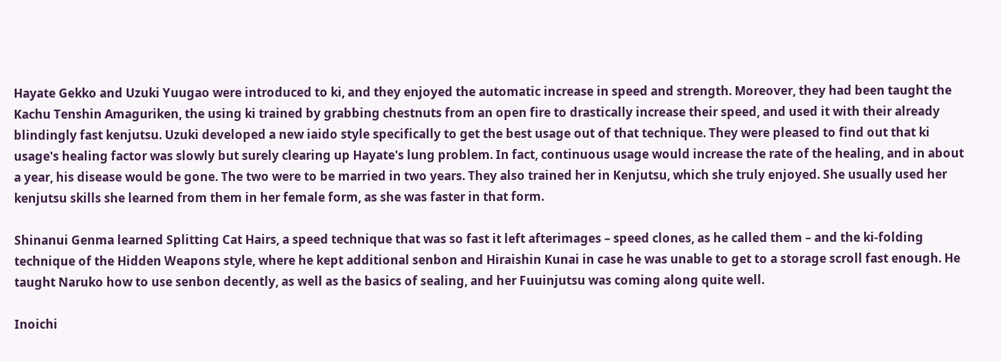Hayate Gekko and Uzuki Yuugao were introduced to ki, and they enjoyed the automatic increase in speed and strength. Moreover, they had been taught the Kachu Tenshin Amaguriken, the using ki trained by grabbing chestnuts from an open fire to drastically increase their speed, and used it with their already blindingly fast kenjutsu. Uzuki developed a new iaido style specifically to get the best usage out of that technique. They were pleased to find out that ki usage's healing factor was slowly but surely clearing up Hayate's lung problem. In fact, continuous usage would increase the rate of the healing, and in about a year, his disease would be gone. The two were to be married in two years. They also trained her in Kenjutsu, which she truly enjoyed. She usually used her kenjutsu skills she learned from them in her female form, as she was faster in that form.

Shinanui Genma learned Splitting Cat Hairs, a speed technique that was so fast it left afterimages – speed clones, as he called them – and the ki-folding technique of the Hidden Weapons style, where he kept additional senbon and Hiraishin Kunai in case he was unable to get to a storage scroll fast enough. He taught Naruko how to use senbon decently, as well as the basics of sealing, and her Fuuinjutsu was coming along quite well.

Inoichi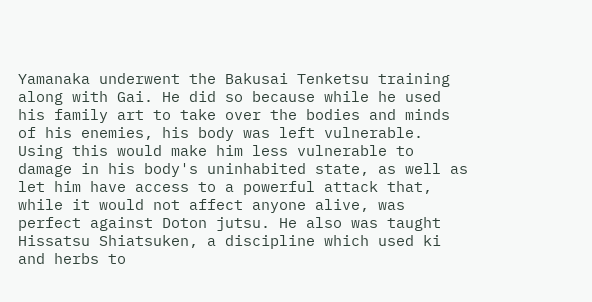Yamanaka underwent the Bakusai Tenketsu training along with Gai. He did so because while he used his family art to take over the bodies and minds of his enemies, his body was left vulnerable. Using this would make him less vulnerable to damage in his body's uninhabited state, as well as let him have access to a powerful attack that, while it would not affect anyone alive, was perfect against Doton jutsu. He also was taught Hissatsu Shiatsuken, a discipline which used ki and herbs to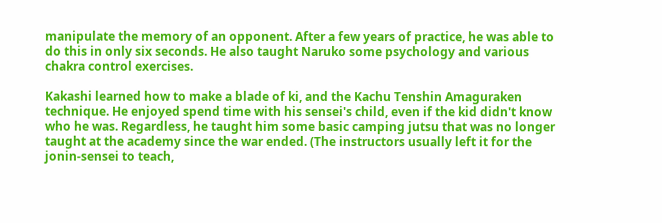manipulate the memory of an opponent. After a few years of practice, he was able to do this in only six seconds. He also taught Naruko some psychology and various chakra control exercises.

Kakashi learned how to make a blade of ki, and the Kachu Tenshin Amaguraken technique. He enjoyed spend time with his sensei's child, even if the kid didn't know who he was. Regardless, he taught him some basic camping jutsu that was no longer taught at the academy since the war ended. (The instructors usually left it for the jonin-sensei to teach,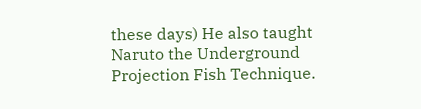these days) He also taught Naruto the Underground Projection Fish Technique.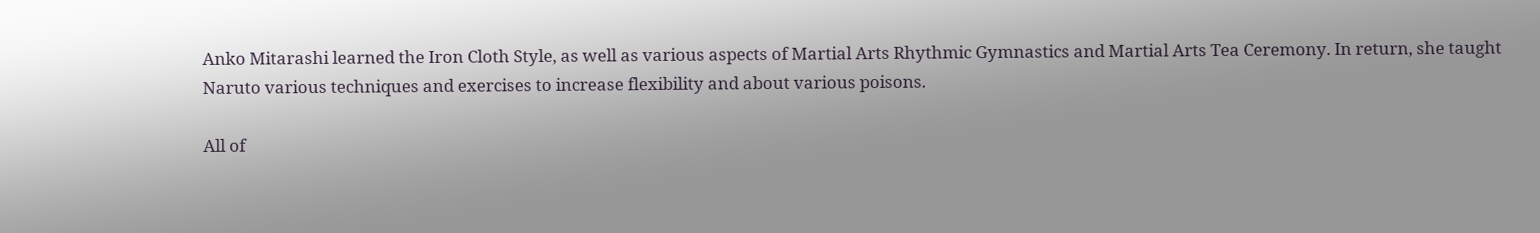Anko Mitarashi learned the Iron Cloth Style, as well as various aspects of Martial Arts Rhythmic Gymnastics and Martial Arts Tea Ceremony. In return, she taught Naruto various techniques and exercises to increase flexibility and about various poisons.

All of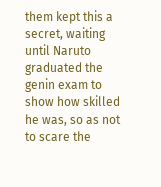them kept this a secret, waiting until Naruto graduated the genin exam to show how skilled he was, so as not to scare the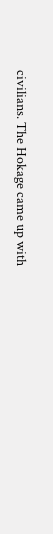civilians. The Hokage came up with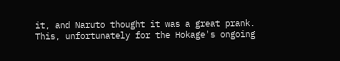it, and Naruto thought it was a great prank. This, unfortunately for the Hokage's ongoing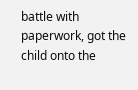battle with paperwork, got the child onto the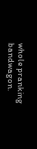whole pranking bandwagon.